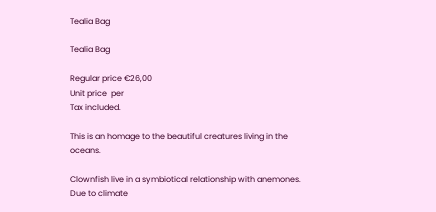Tealia Bag

Tealia Bag

Regular price €26,00
Unit price  per
Tax included.

This is an homage to the beautiful creatures living in the oceans.

Clownfish live in a symbiotical relationship with anemones. Due to climate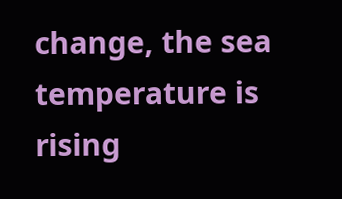change, the sea temperature is rising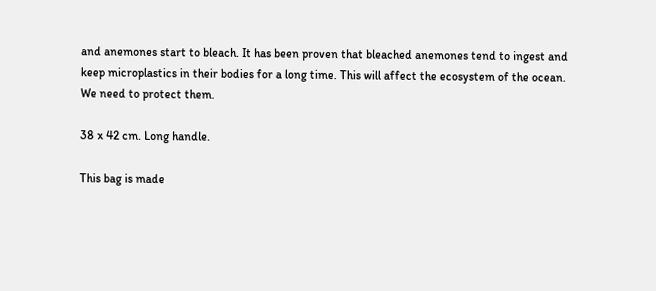and anemones start to bleach. It has been proven that bleached anemones tend to ingest and keep microplastics in their bodies for a long time. This will affect the ecosystem of the ocean. We need to protect them.

38 x 42 cm. Long handle.

This bag is made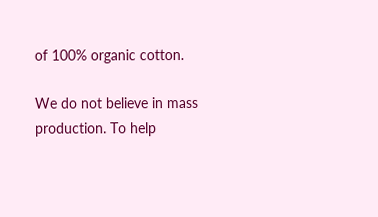of 100% organic cotton.

We do not believe in mass production. To help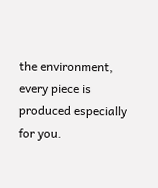the environment, every piece is produced especially for you.